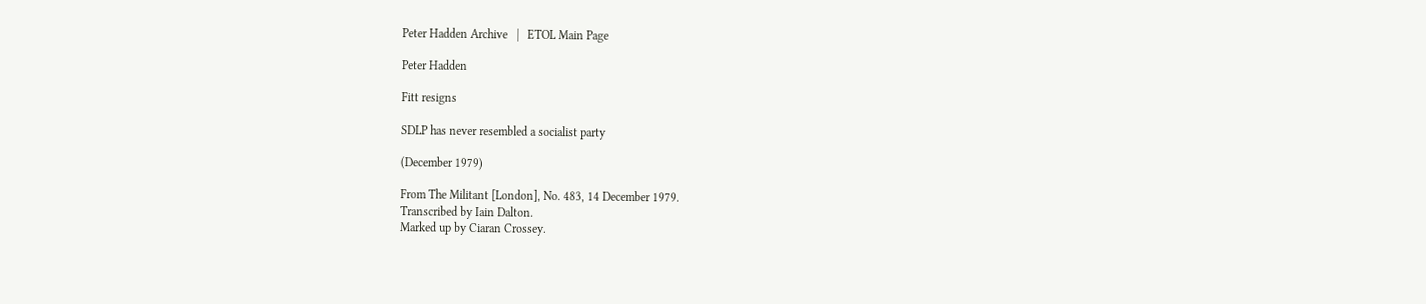Peter Hadden Archive   |   ETOL Main Page

Peter Hadden

Fitt resigns

SDLP has never resembled a socialist party

(December 1979)

From The Militant [London], No. 483, 14 December 1979.
Transcribed by Iain Dalton.
Marked up by Ciaran Crossey.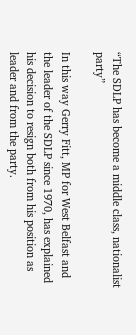“The SDLP has become a middle class, nationalist party”

In this way Gerry Fitt, MP for West Belfast and the leader of the SDLP since 1970, has explained his decision to resign both from his position as leader and from the party.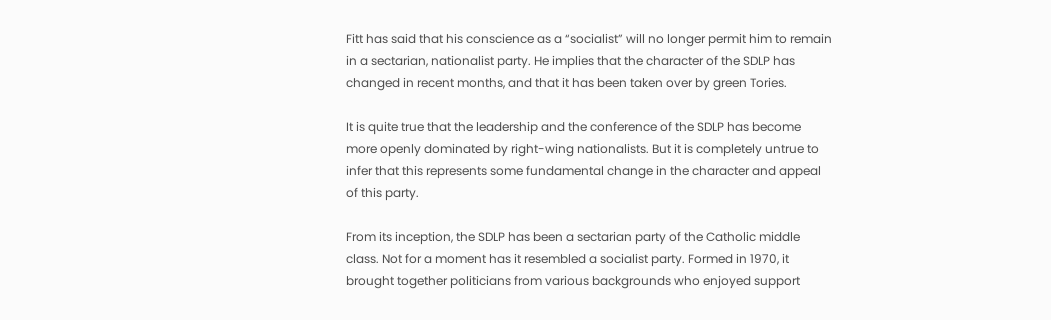Fitt has said that his conscience as a “socialist” will no longer permit him to remain in a sectarian, nationalist party. He implies that the character of the SDLP has changed in recent months, and that it has been taken over by green Tories.

It is quite true that the leadership and the conference of the SDLP has become more openly dominated by right-wing nationalists. But it is completely untrue to infer that this represents some fundamental change in the character and appeal of this party.

From its inception, the SDLP has been a sectarian party of the Catholic middle class. Not for a moment has it resembled a socialist party. Formed in 1970, it brought together politicians from various backgrounds who enjoyed support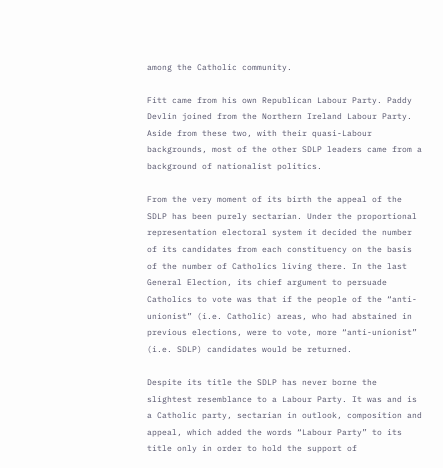among the Catholic community.

Fitt came from his own Republican Labour Party. Paddy Devlin joined from the Northern Ireland Labour Party. Aside from these two, with their quasi-Labour backgrounds, most of the other SDLP leaders came from a background of nationalist politics.

From the very moment of its birth the appeal of the SDLP has been purely sectarian. Under the proportional representation electoral system it decided the number of its candidates from each constituency on the basis of the number of Catholics living there. In the last General Election, its chief argument to persuade Catholics to vote was that if the people of the “anti-unionist” (i.e. Catholic) areas, who had abstained in previous elections, were to vote, more “anti-unionist” (i.e. SDLP) candidates would be returned.

Despite its title the SDLP has never borne the slightest resemblance to a Labour Party. It was and is a Catholic party, sectarian in outlook, composition and appeal, which added the words “Labour Party” to its title only in order to hold the support of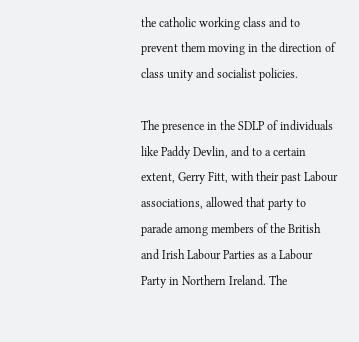the catholic working class and to prevent them moving in the direction of class unity and socialist policies.

The presence in the SDLP of individuals like Paddy Devlin, and to a certain extent, Gerry Fitt, with their past Labour associations, allowed that party to parade among members of the British and Irish Labour Parties as a Labour Party in Northern Ireland. The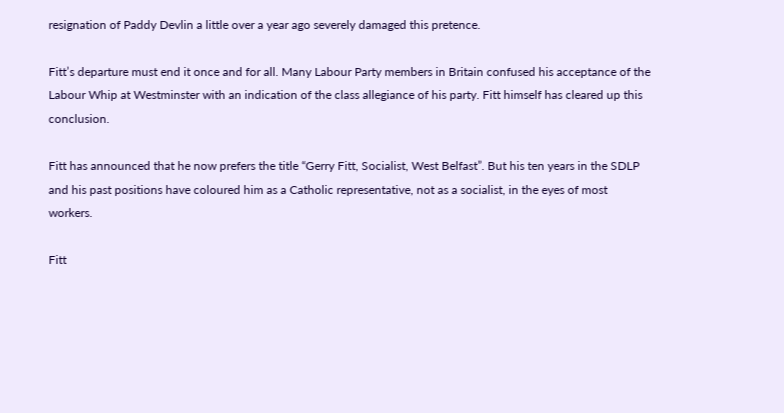resignation of Paddy Devlin a little over a year ago severely damaged this pretence.

Fitt’s departure must end it once and for all. Many Labour Party members in Britain confused his acceptance of the Labour Whip at Westminster with an indication of the class allegiance of his party. Fitt himself has cleared up this conclusion.

Fitt has announced that he now prefers the title “Gerry Fitt, Socialist, West Belfast”. But his ten years in the SDLP and his past positions have coloured him as a Catholic representative, not as a socialist, in the eyes of most workers.

Fitt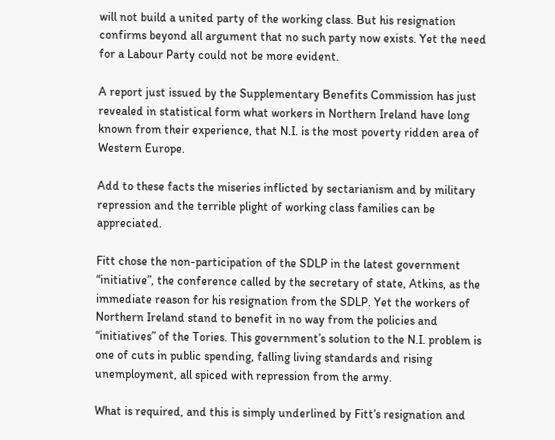will not build a united party of the working class. But his resignation confirms beyond all argument that no such party now exists. Yet the need for a Labour Party could not be more evident.

A report just issued by the Supplementary Benefits Commission has just revealed in statistical form what workers in Northern Ireland have long known from their experience, that N.I. is the most poverty ridden area of Western Europe.

Add to these facts the miseries inflicted by sectarianism and by military repression and the terrible plight of working class families can be appreciated.

Fitt chose the non-participation of the SDLP in the latest government “initiative”, the conference called by the secretary of state, Atkins, as the immediate reason for his resignation from the SDLP. Yet the workers of Northern Ireland stand to benefit in no way from the policies and “initiatives” of the Tories. This government’s solution to the N.I. problem is one of cuts in public spending, falling living standards and rising unemployment, all spiced with repression from the army.

What is required, and this is simply underlined by Fitt’s resignation and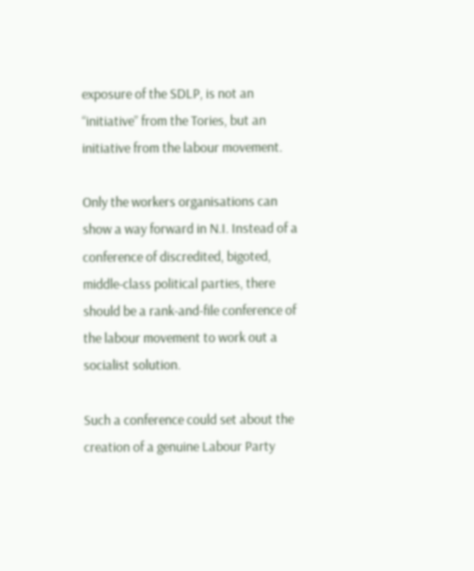exposure of the SDLP, is not an “initiative” from the Tories, but an initiative from the labour movement.

Only the workers organisations can show a way forward in N.I. Instead of a conference of discredited, bigoted, middle-class political parties, there should be a rank-and-file conference of the labour movement to work out a socialist solution.

Such a conference could set about the creation of a genuine Labour Party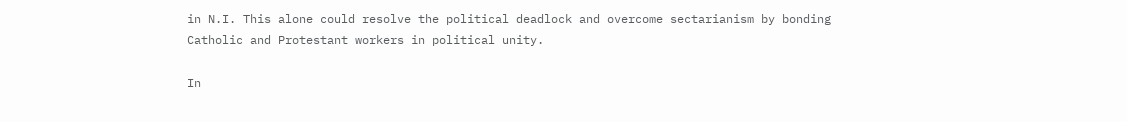in N.I. This alone could resolve the political deadlock and overcome sectarianism by bonding Catholic and Protestant workers in political unity.

In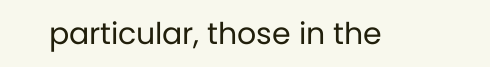particular, those in the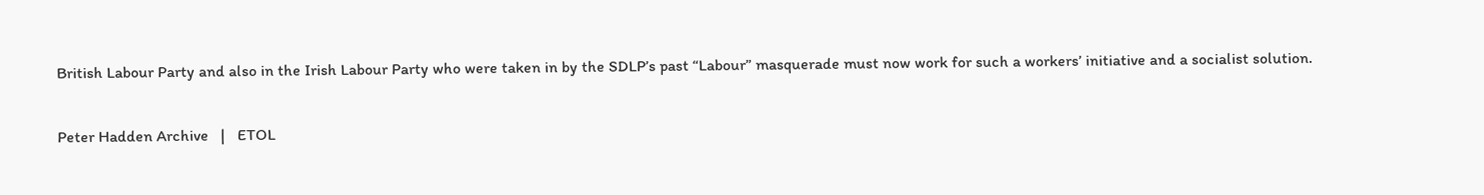British Labour Party and also in the Irish Labour Party who were taken in by the SDLP’s past “Labour” masquerade must now work for such a workers’ initiative and a socialist solution.

Peter Hadden Archive   |   ETOL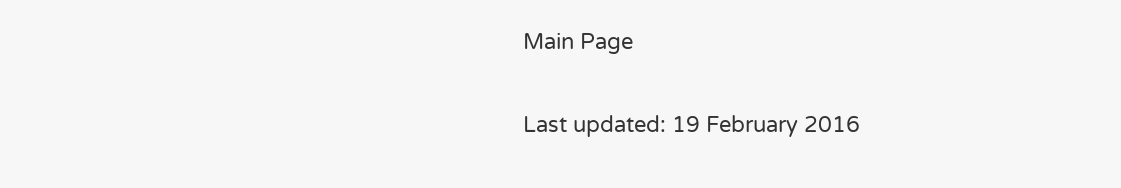Main Page

Last updated: 19 February 2016